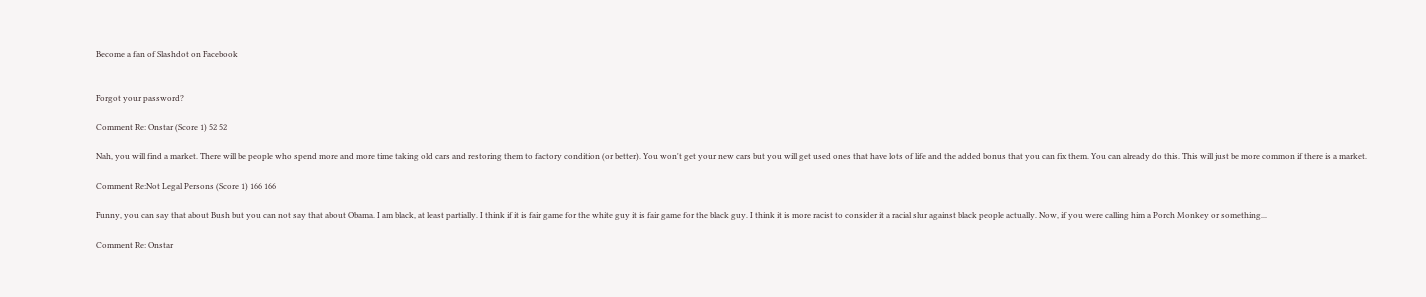Become a fan of Slashdot on Facebook


Forgot your password?

Comment Re: Onstar (Score 1) 52 52

Nah, you will find a market. There will be people who spend more and more time taking old cars and restoring them to factory condition (or better). You won't get your new cars but you will get used ones that have lots of life and the added bonus that you can fix them. You can already do this. This will just be more common if there is a market.

Comment Re:Not Legal Persons (Score 1) 166 166

Funny, you can say that about Bush but you can not say that about Obama. I am black, at least partially. I think if it is fair game for the white guy it is fair game for the black guy. I think it is more racist to consider it a racial slur against black people actually. Now, if you were calling him a Porch Monkey or something...

Comment Re: Onstar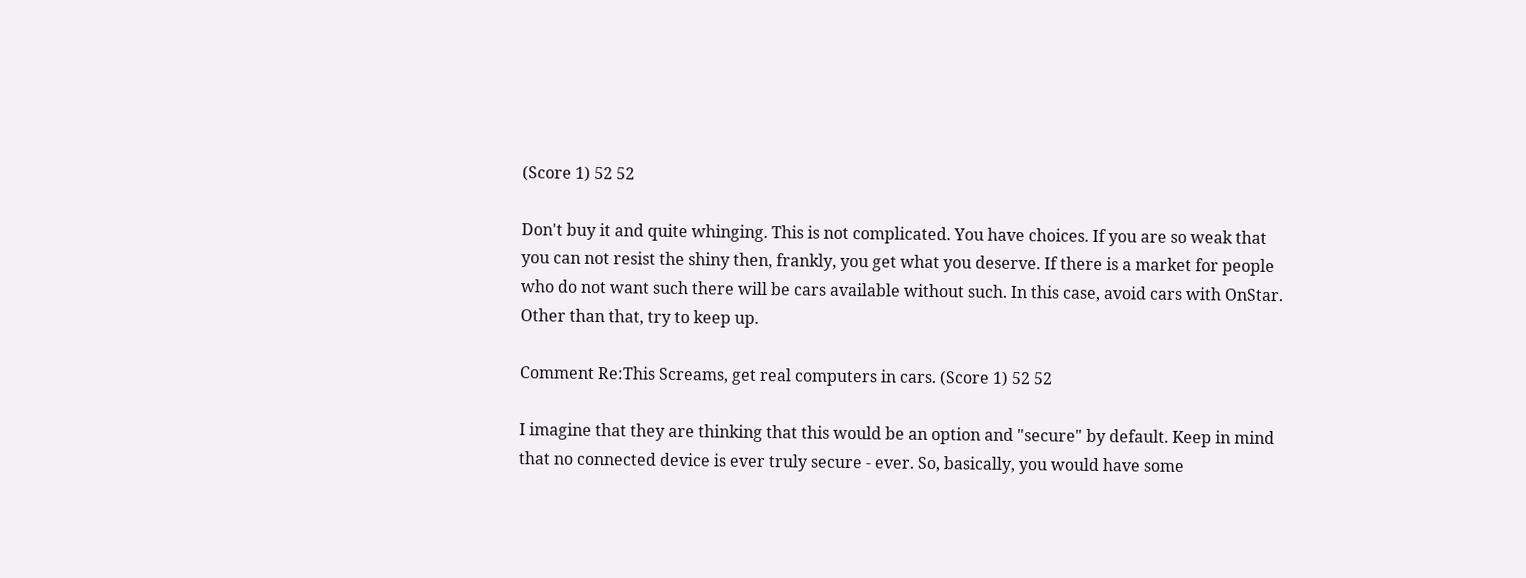(Score 1) 52 52

Don't buy it and quite whinging. This is not complicated. You have choices. If you are so weak that you can not resist the shiny then, frankly, you get what you deserve. If there is a market for people who do not want such there will be cars available without such. In this case, avoid cars with OnStar. Other than that, try to keep up.

Comment Re:This Screams, get real computers in cars. (Score 1) 52 52

I imagine that they are thinking that this would be an option and "secure" by default. Keep in mind that no connected device is ever truly secure - ever. So, basically, you would have some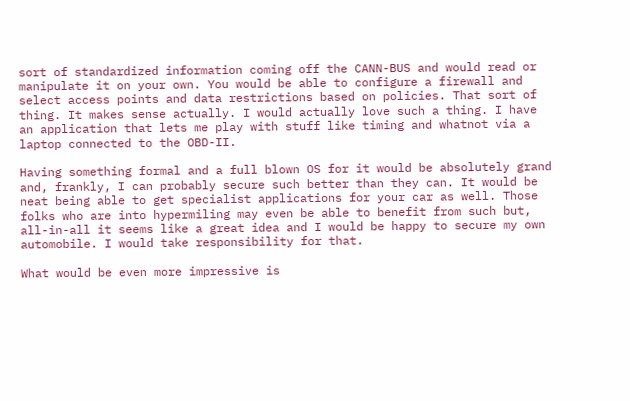sort of standardized information coming off the CANN-BUS and would read or manipulate it on your own. You would be able to configure a firewall and select access points and data restrictions based on policies. That sort of thing. It makes sense actually. I would actually love such a thing. I have an application that lets me play with stuff like timing and whatnot via a laptop connected to the OBD-II.

Having something formal and a full blown OS for it would be absolutely grand and, frankly, I can probably secure such better than they can. It would be neat being able to get specialist applications for your car as well. Those folks who are into hypermiling may even be able to benefit from such but, all-in-all it seems like a great idea and I would be happy to secure my own automobile. I would take responsibility for that.

What would be even more impressive is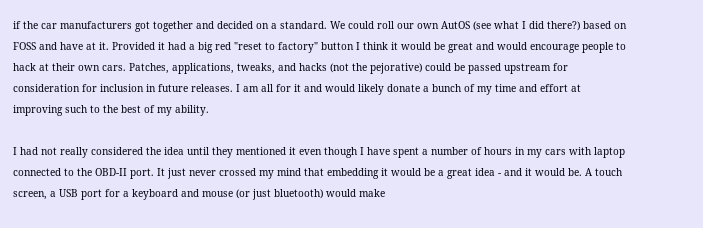if the car manufacturers got together and decided on a standard. We could roll our own AutOS (see what I did there?) based on FOSS and have at it. Provided it had a big red "reset to factory" button I think it would be great and would encourage people to hack at their own cars. Patches, applications, tweaks, and hacks (not the pejorative) could be passed upstream for consideration for inclusion in future releases. I am all for it and would likely donate a bunch of my time and effort at improving such to the best of my ability.

I had not really considered the idea until they mentioned it even though I have spent a number of hours in my cars with laptop connected to the OBD-II port. It just never crossed my mind that embedding it would be a great idea - and it would be. A touch screen, a USB port for a keyboard and mouse (or just bluetooth) would make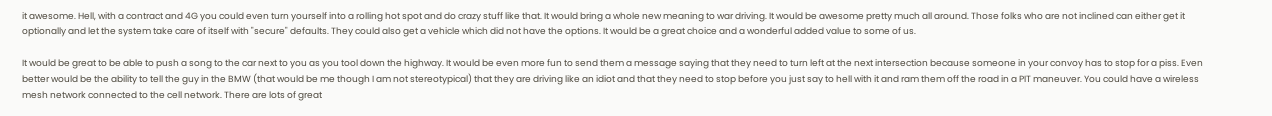it awesome. Hell, with a contract and 4G you could even turn yourself into a rolling hot spot and do crazy stuff like that. It would bring a whole new meaning to war driving. It would be awesome pretty much all around. Those folks who are not inclined can either get it optionally and let the system take care of itself with "secure" defaults. They could also get a vehicle which did not have the options. It would be a great choice and a wonderful added value to some of us.

It would be great to be able to push a song to the car next to you as you tool down the highway. It would be even more fun to send them a message saying that they need to turn left at the next intersection because someone in your convoy has to stop for a piss. Even better would be the ability to tell the guy in the BMW (that would be me though I am not stereotypical) that they are driving like an idiot and that they need to stop before you just say to hell with it and ram them off the road in a PIT maneuver. You could have a wireless mesh network connected to the cell network. There are lots of great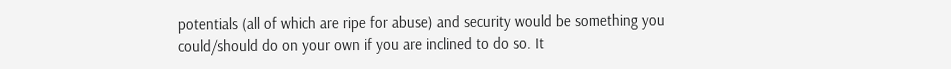potentials (all of which are ripe for abuse) and security would be something you could/should do on your own if you are inclined to do so. It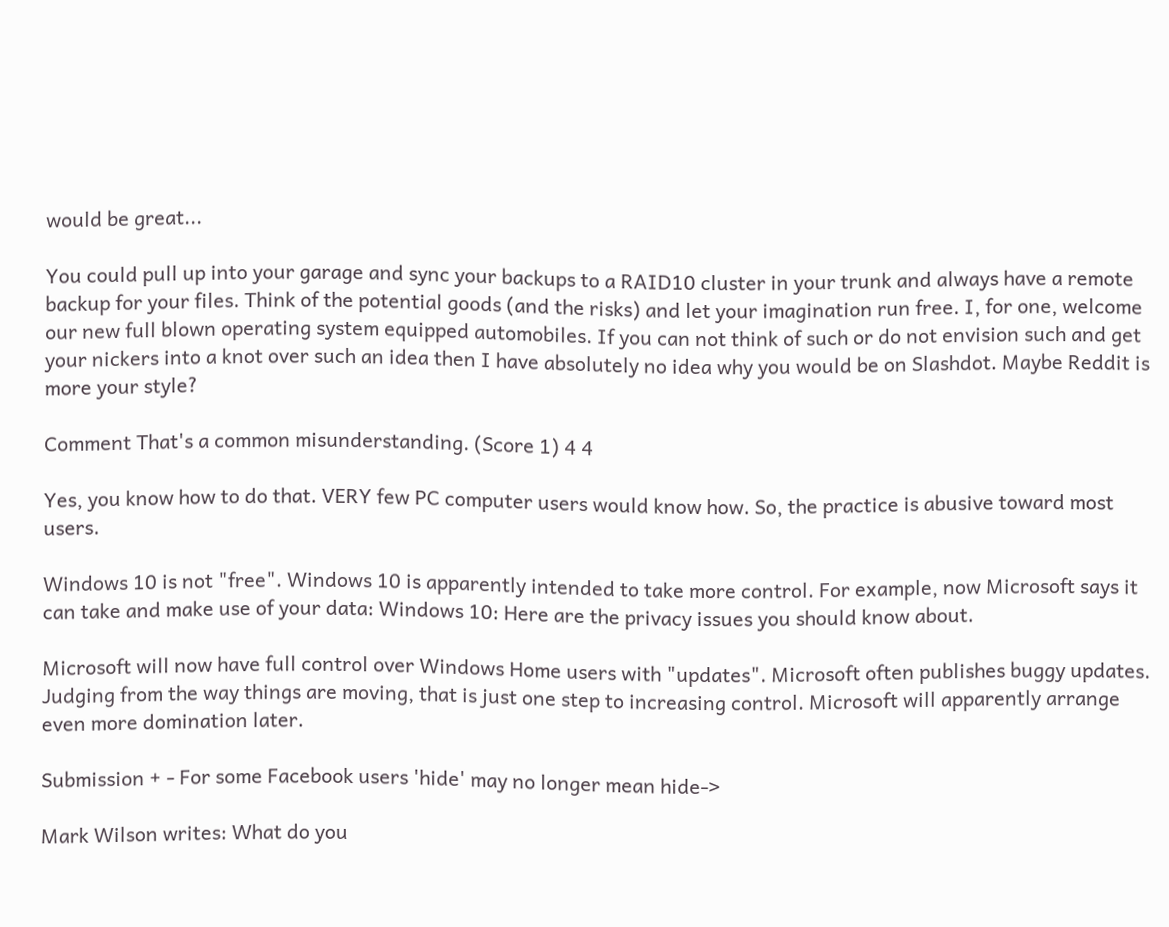would be great...

You could pull up into your garage and sync your backups to a RAID10 cluster in your trunk and always have a remote backup for your files. Think of the potential goods (and the risks) and let your imagination run free. I, for one, welcome our new full blown operating system equipped automobiles. If you can not think of such or do not envision such and get your nickers into a knot over such an idea then I have absolutely no idea why you would be on Slashdot. Maybe Reddit is more your style?

Comment That's a common misunderstanding. (Score 1) 4 4

Yes, you know how to do that. VERY few PC computer users would know how. So, the practice is abusive toward most users.

Windows 10 is not "free". Windows 10 is apparently intended to take more control. For example, now Microsoft says it can take and make use of your data: Windows 10: Here are the privacy issues you should know about.

Microsoft will now have full control over Windows Home users with "updates". Microsoft often publishes buggy updates. Judging from the way things are moving, that is just one step to increasing control. Microsoft will apparently arrange even more domination later.

Submission + - For some Facebook users 'hide' may no longer mean hide->

Mark Wilson writes: What do you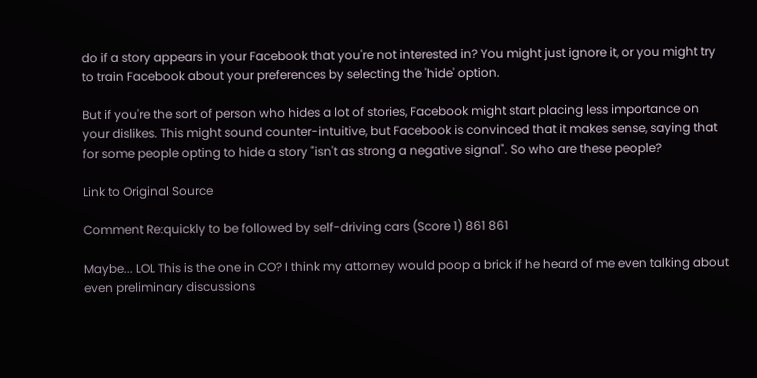do if a story appears in your Facebook that you're not interested in? You might just ignore it, or you might try to train Facebook about your preferences by selecting the 'hide' option.

But if you're the sort of person who hides a lot of stories, Facebook might start placing less importance on your dislikes. This might sound counter-intuitive, but Facebook is convinced that it makes sense, saying that for some people opting to hide a story "isn't as strong a negative signal". So who are these people?

Link to Original Source

Comment Re:quickly to be followed by self-driving cars (Score 1) 861 861

Maybe... LOL This is the one in CO? I think my attorney would poop a brick if he heard of me even talking about even preliminary discussions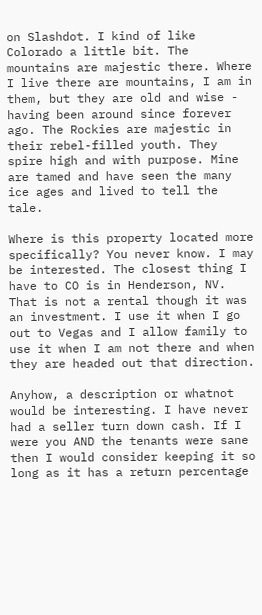on Slashdot. I kind of like Colorado a little bit. The mountains are majestic there. Where I live there are mountains, I am in them, but they are old and wise - having been around since forever ago. The Rockies are majestic in their rebel-filled youth. They spire high and with purpose. Mine are tamed and have seen the many ice ages and lived to tell the tale.

Where is this property located more specifically? You never know. I may be interested. The closest thing I have to CO is in Henderson, NV. That is not a rental though it was an investment. I use it when I go out to Vegas and I allow family to use it when I am not there and when they are headed out that direction.

Anyhow, a description or whatnot would be interesting. I have never had a seller turn down cash. If I were you AND the tenants were sane then I would consider keeping it so long as it has a return percentage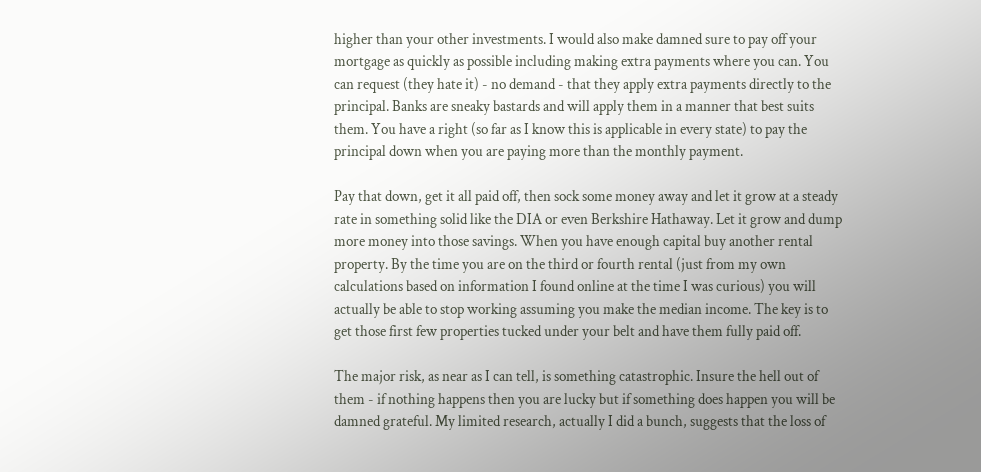higher than your other investments. I would also make damned sure to pay off your mortgage as quickly as possible including making extra payments where you can. You can request (they hate it) - no demand - that they apply extra payments directly to the principal. Banks are sneaky bastards and will apply them in a manner that best suits them. You have a right (so far as I know this is applicable in every state) to pay the principal down when you are paying more than the monthly payment.

Pay that down, get it all paid off, then sock some money away and let it grow at a steady rate in something solid like the DIA or even Berkshire Hathaway. Let it grow and dump more money into those savings. When you have enough capital buy another rental property. By the time you are on the third or fourth rental (just from my own calculations based on information I found online at the time I was curious) you will actually be able to stop working assuming you make the median income. The key is to get those first few properties tucked under your belt and have them fully paid off.

The major risk, as near as I can tell, is something catastrophic. Insure the hell out of them - if nothing happens then you are lucky but if something does happen you will be damned grateful. My limited research, actually I did a bunch, suggests that the loss of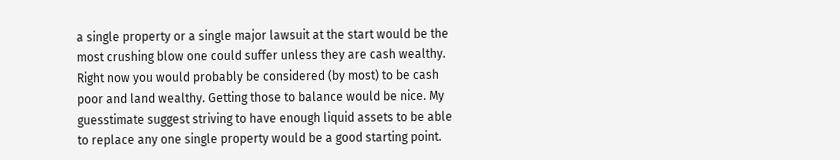a single property or a single major lawsuit at the start would be the most crushing blow one could suffer unless they are cash wealthy. Right now you would probably be considered (by most) to be cash poor and land wealthy. Getting those to balance would be nice. My guesstimate suggest striving to have enough liquid assets to be able to replace any one single property would be a good starting point.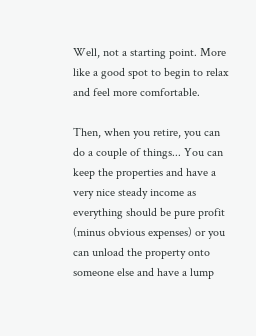Well, not a starting point. More like a good spot to begin to relax and feel more comfortable.

Then, when you retire, you can do a couple of things... You can keep the properties and have a very nice steady income as everything should be pure profit (minus obvious expenses) or you can unload the property onto someone else and have a lump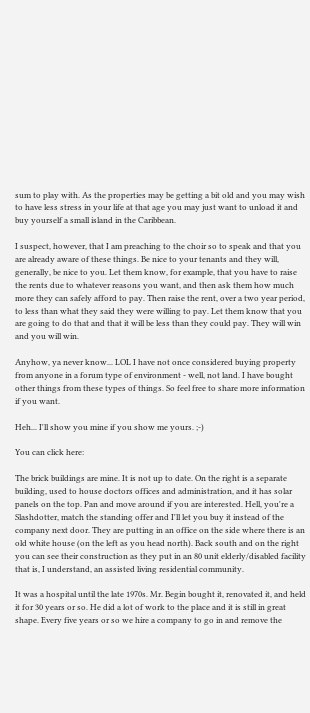sum to play with. As the properties may be getting a bit old and you may wish to have less stress in your life at that age you may just want to unload it and buy yourself a small island in the Caribbean.

I suspect, however, that I am preaching to the choir so to speak and that you are already aware of these things. Be nice to your tenants and they will, generally, be nice to you. Let them know, for example, that you have to raise the rents due to whatever reasons you want, and then ask them how much more they can safely afford to pay. Then raise the rent, over a two year period, to less than what they said they were willing to pay. Let them know that you are going to do that and that it will be less than they could pay. They will win and you will win.

Anyhow, ya never know... LOL I have not once considered buying property from anyone in a forum type of environment - well, not land. I have bought other things from these types of things. So feel free to share more information if you want.

Heh... I'll show you mine if you show me yours. ;-)

You can click here:

The brick buildings are mine. It is not up to date. On the right is a separate building, used to house doctors offices and administration, and it has solar panels on the top. Pan and move around if you are interested. Hell, you're a Slashdotter, match the standing offer and I'll let you buy it instead of the company next door. They are putting in an office on the side where there is an old white house (on the left as you head north). Back south and on the right you can see their construction as they put in an 80 unit elderly/disabled facility that is, I understand, an assisted living residential community.

It was a hospital until the late 1970s. Mr. Begin bought it, renovated it, and held it for 30 years or so. He did a lot of work to the place and it is still in great shape. Every five years or so we hire a company to go in and remove the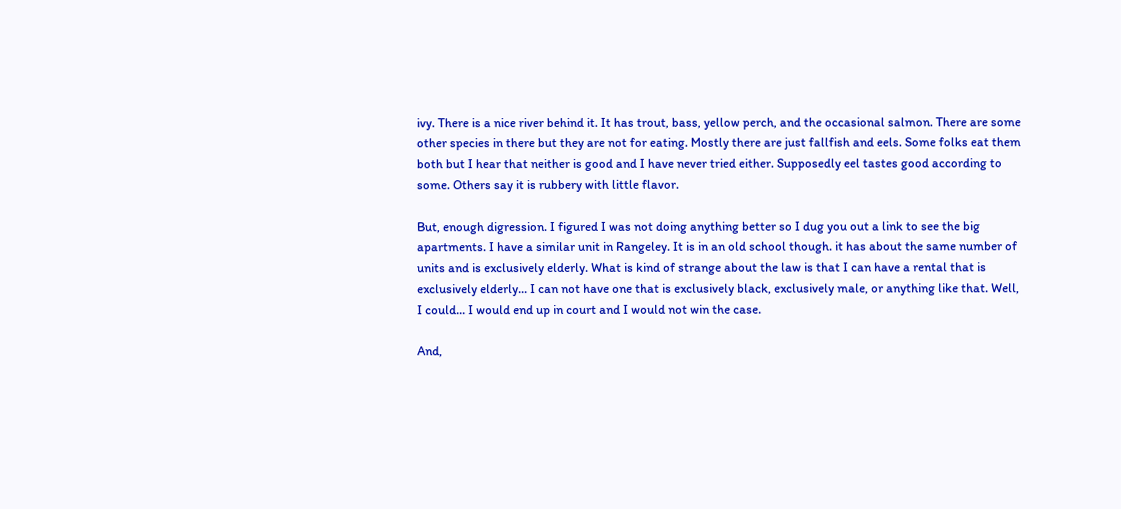ivy. There is a nice river behind it. It has trout, bass, yellow perch, and the occasional salmon. There are some other species in there but they are not for eating. Mostly there are just fallfish and eels. Some folks eat them both but I hear that neither is good and I have never tried either. Supposedly eel tastes good according to some. Others say it is rubbery with little flavor.

But, enough digression. I figured I was not doing anything better so I dug you out a link to see the big apartments. I have a similar unit in Rangeley. It is in an old school though. it has about the same number of units and is exclusively elderly. What is kind of strange about the law is that I can have a rental that is exclusively elderly... I can not have one that is exclusively black, exclusively male, or anything like that. Well, I could... I would end up in court and I would not win the case.

And,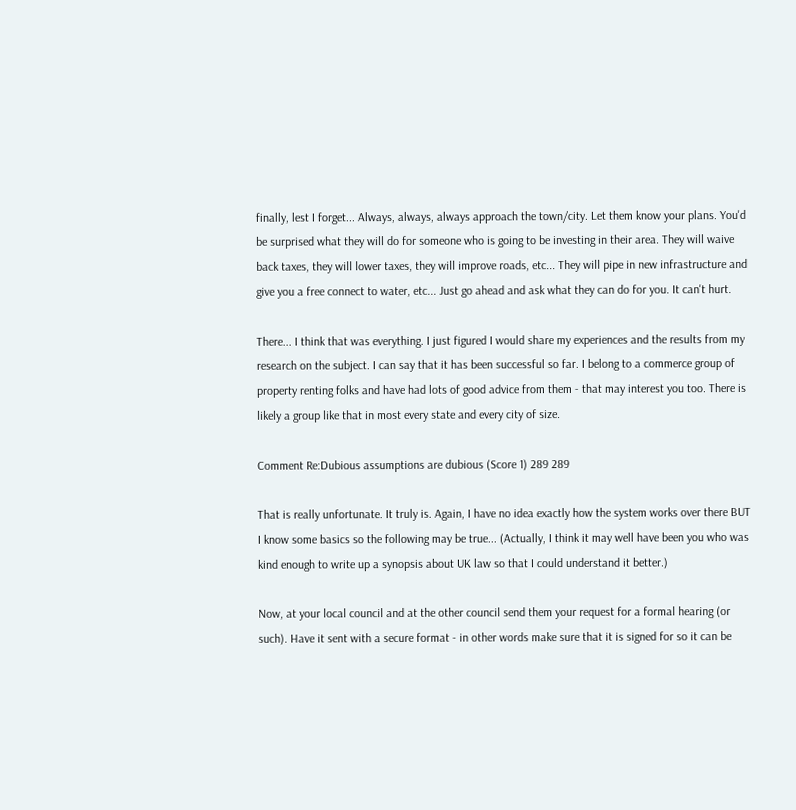finally, lest I forget... Always, always, always approach the town/city. Let them know your plans. You'd be surprised what they will do for someone who is going to be investing in their area. They will waive back taxes, they will lower taxes, they will improve roads, etc... They will pipe in new infrastructure and give you a free connect to water, etc... Just go ahead and ask what they can do for you. It can't hurt.

There... I think that was everything. I just figured I would share my experiences and the results from my research on the subject. I can say that it has been successful so far. I belong to a commerce group of property renting folks and have had lots of good advice from them - that may interest you too. There is likely a group like that in most every state and every city of size.

Comment Re:Dubious assumptions are dubious (Score 1) 289 289

That is really unfortunate. It truly is. Again, I have no idea exactly how the system works over there BUT I know some basics so the following may be true... (Actually, I think it may well have been you who was kind enough to write up a synopsis about UK law so that I could understand it better.)

Now, at your local council and at the other council send them your request for a formal hearing (or such). Have it sent with a secure format - in other words make sure that it is signed for so it can be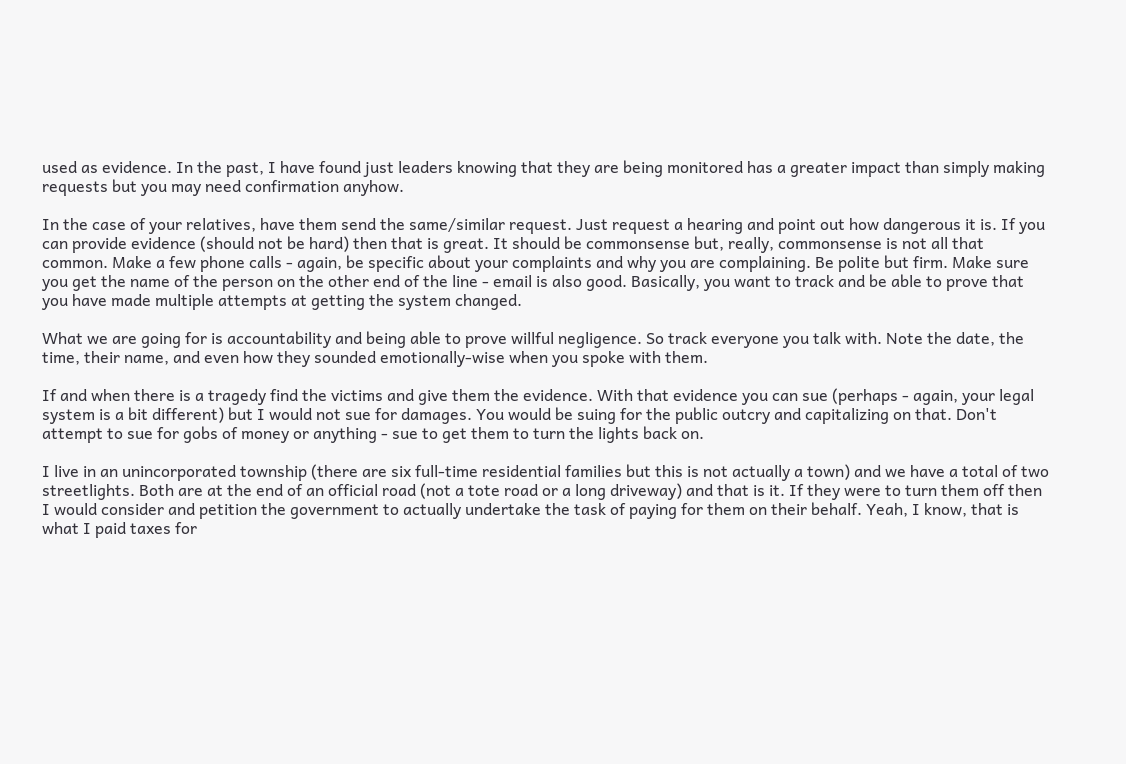used as evidence. In the past, I have found just leaders knowing that they are being monitored has a greater impact than simply making requests but you may need confirmation anyhow.

In the case of your relatives, have them send the same/similar request. Just request a hearing and point out how dangerous it is. If you can provide evidence (should not be hard) then that is great. It should be commonsense but, really, commonsense is not all that common. Make a few phone calls - again, be specific about your complaints and why you are complaining. Be polite but firm. Make sure you get the name of the person on the other end of the line - email is also good. Basically, you want to track and be able to prove that you have made multiple attempts at getting the system changed.

What we are going for is accountability and being able to prove willful negligence. So track everyone you talk with. Note the date, the time, their name, and even how they sounded emotionally-wise when you spoke with them.

If and when there is a tragedy find the victims and give them the evidence. With that evidence you can sue (perhaps - again, your legal system is a bit different) but I would not sue for damages. You would be suing for the public outcry and capitalizing on that. Don't attempt to sue for gobs of money or anything - sue to get them to turn the lights back on.

I live in an unincorporated township (there are six full-time residential families but this is not actually a town) and we have a total of two streetlights. Both are at the end of an official road (not a tote road or a long driveway) and that is it. If they were to turn them off then I would consider and petition the government to actually undertake the task of paying for them on their behalf. Yeah, I know, that is what I paid taxes for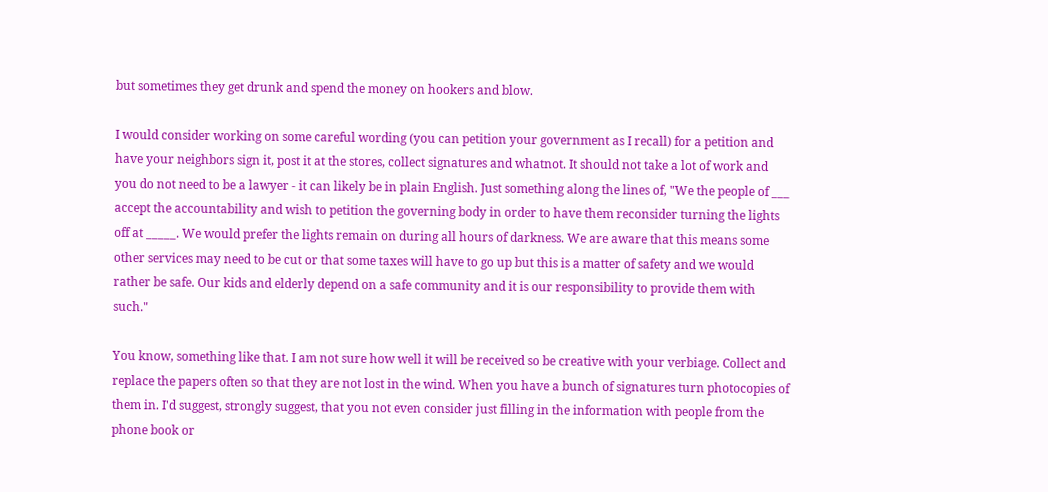but sometimes they get drunk and spend the money on hookers and blow.

I would consider working on some careful wording (you can petition your government as I recall) for a petition and have your neighbors sign it, post it at the stores, collect signatures and whatnot. It should not take a lot of work and you do not need to be a lawyer - it can likely be in plain English. Just something along the lines of, "We the people of ___ accept the accountability and wish to petition the governing body in order to have them reconsider turning the lights off at _____. We would prefer the lights remain on during all hours of darkness. We are aware that this means some other services may need to be cut or that some taxes will have to go up but this is a matter of safety and we would rather be safe. Our kids and elderly depend on a safe community and it is our responsibility to provide them with such."

You know, something like that. I am not sure how well it will be received so be creative with your verbiage. Collect and replace the papers often so that they are not lost in the wind. When you have a bunch of signatures turn photocopies of them in. I'd suggest, strongly suggest, that you not even consider just filling in the information with people from the phone book or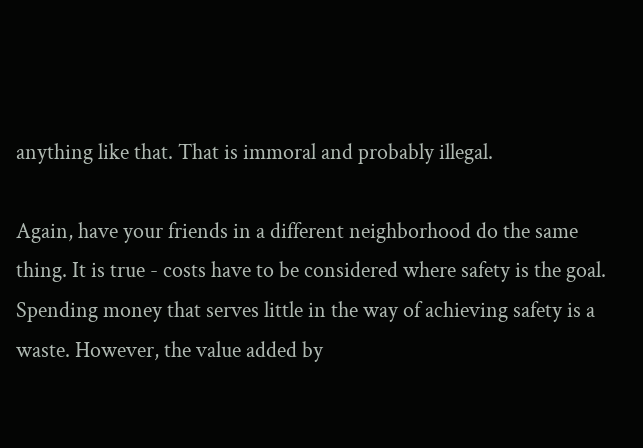anything like that. That is immoral and probably illegal.

Again, have your friends in a different neighborhood do the same thing. It is true - costs have to be considered where safety is the goal. Spending money that serves little in the way of achieving safety is a waste. However, the value added by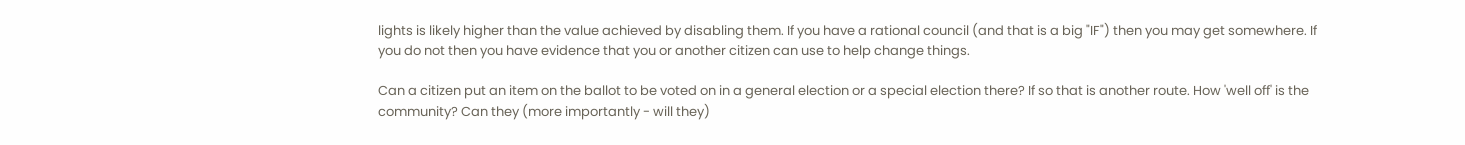lights is likely higher than the value achieved by disabling them. If you have a rational council (and that is a big "IF") then you may get somewhere. If you do not then you have evidence that you or another citizen can use to help change things.

Can a citizen put an item on the ballot to be voted on in a general election or a special election there? If so that is another route. How 'well off' is the community? Can they (more importantly - will they)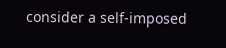consider a self-imposed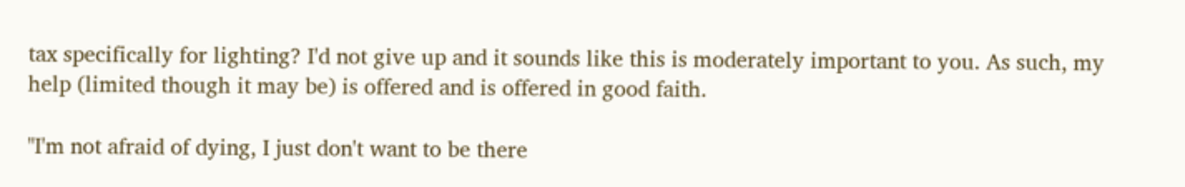tax specifically for lighting? I'd not give up and it sounds like this is moderately important to you. As such, my help (limited though it may be) is offered and is offered in good faith.

"I'm not afraid of dying, I just don't want to be there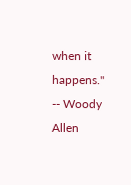when it happens." -- Woody Allen